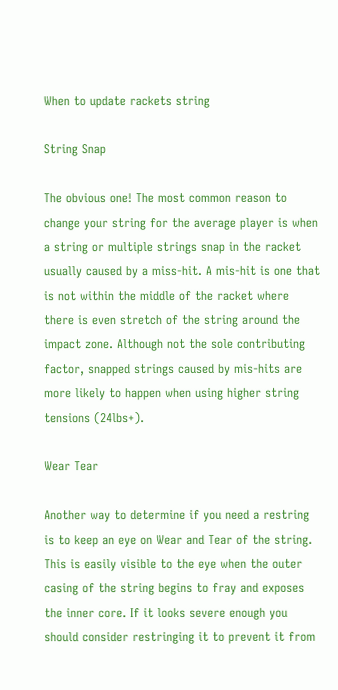When to update rackets string

String Snap

The obvious one! The most common reason to change your string for the average player is when a string or multiple strings snap in the racket usually caused by a miss-hit. A mis-hit is one that is not within the middle of the racket where there is even stretch of the string around the impact zone. Although not the sole contributing factor, snapped strings caused by mis-hits are more likely to happen when using higher string tensions (24lbs+).

Wear Tear

Another way to determine if you need a restring is to keep an eye on Wear and Tear of the string. This is easily visible to the eye when the outer casing of the string begins to fray and exposes the inner core. If it looks severe enough you should consider restringing it to prevent it from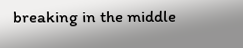breaking in the middle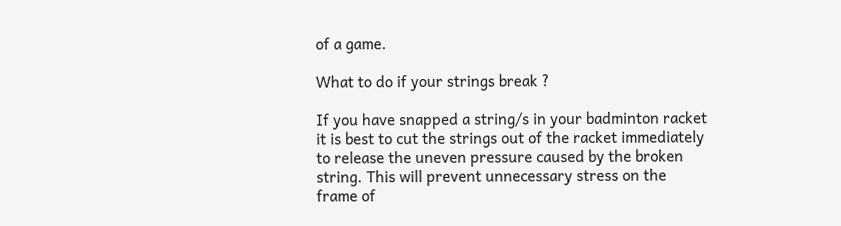of a game.

What to do if your strings break ?

If you have snapped a string/s in your badminton racket it is best to cut the strings out of the racket immediately to release the uneven pressure caused by the broken string. This will prevent unnecessary stress on the frame of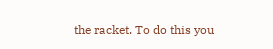the racket. To do this you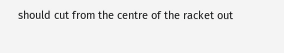should cut from the centre of the racket out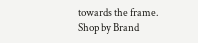towards the frame.
Shop by Brand